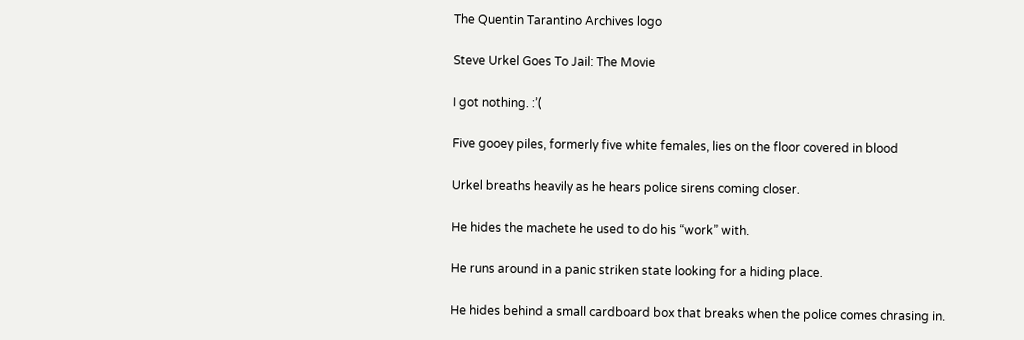The Quentin Tarantino Archives logo

Steve Urkel Goes To Jail: The Movie

I got nothing. :’(

Five gooey piles, formerly five white females, lies on the floor covered in blood

Urkel breaths heavily as he hears police sirens coming closer.

He hides the machete he used to do his “work” with.

He runs around in a panic striken state looking for a hiding place.

He hides behind a small cardboard box that breaks when the police comes chrasing in.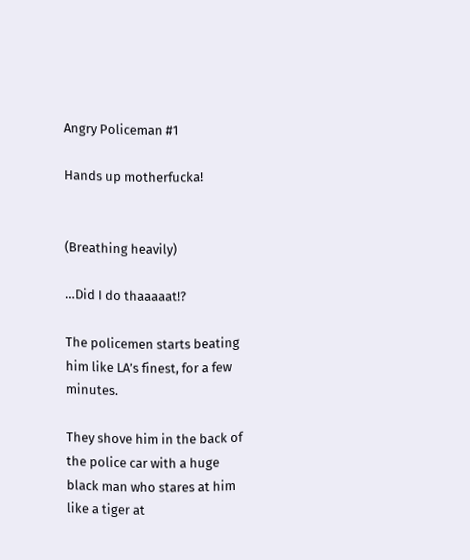Angry Policeman #1

Hands up motherfucka!


(Breathing heavily)

…Did I do thaaaaat!?

The policemen starts beating him like LA’s finest, for a few minutes.

They shove him in the back of the police car with a huge black man who stares at him like a tiger at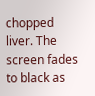chopped liver. The screen fades to black as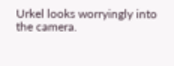Urkel looks worryingly into the camera.